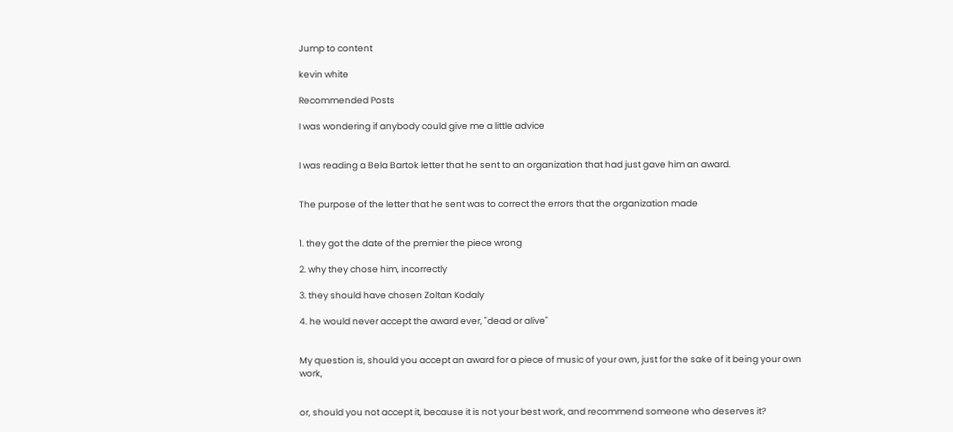Jump to content

kevin white

Recommended Posts

I was wondering if anybody could give me a little advice


I was reading a Bela Bartok letter that he sent to an organization that had just gave him an award.


The purpose of the letter that he sent was to correct the errors that the organization made


1. they got the date of the premier the piece wrong

2. why they chose him, incorrectly

3. they should have chosen Zoltan Kodaly

4. he would never accept the award ever, "dead or alive"


My question is, should you accept an award for a piece of music of your own, just for the sake of it being your own work,


or, should you not accept it, because it is not your best work, and recommend someone who deserves it?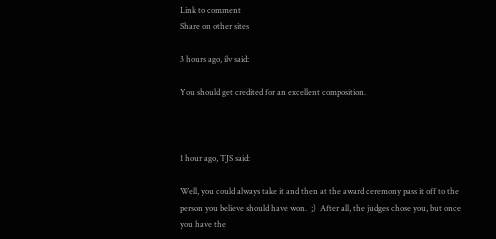Link to comment
Share on other sites

3 hours ago, ilv said:

You should get credited for an excellent composition.



1 hour ago, TJS said:

Well, you could always take it and then at the award ceremony pass it off to the person you believe should have won.  ;)  After all, the judges chose you, but once you have the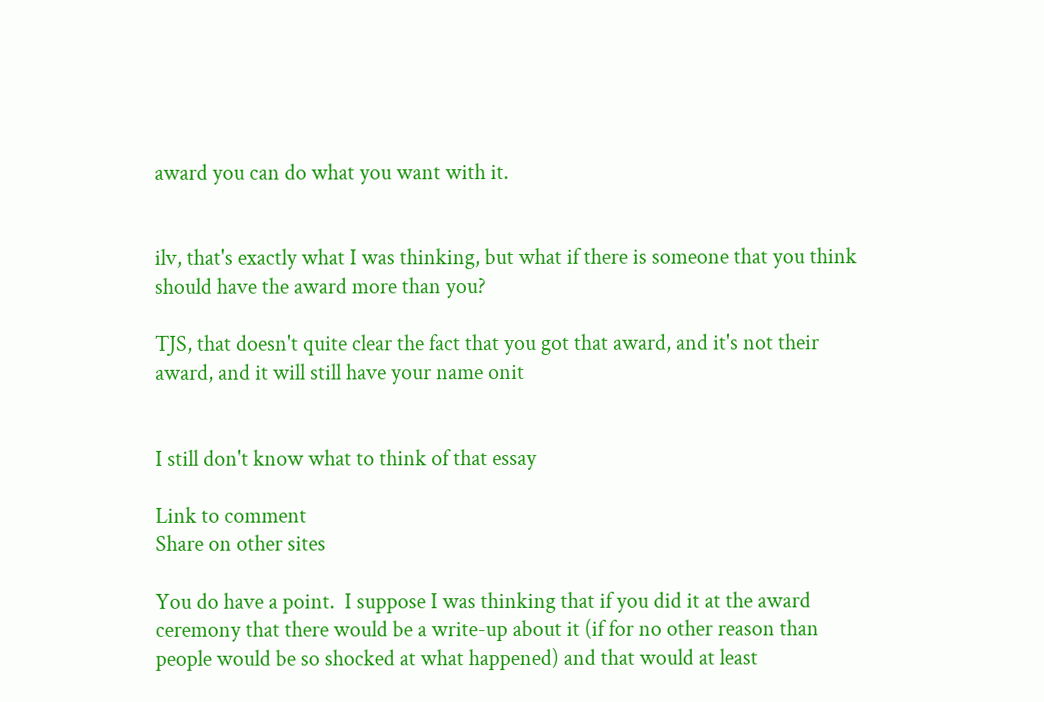award you can do what you want with it.


ilv, that's exactly what I was thinking, but what if there is someone that you think should have the award more than you?

TJS, that doesn't quite clear the fact that you got that award, and it's not their award, and it will still have your name onit


I still don't know what to think of that essay

Link to comment
Share on other sites

You do have a point.  I suppose I was thinking that if you did it at the award ceremony that there would be a write-up about it (if for no other reason than people would be so shocked at what happened) and that would at least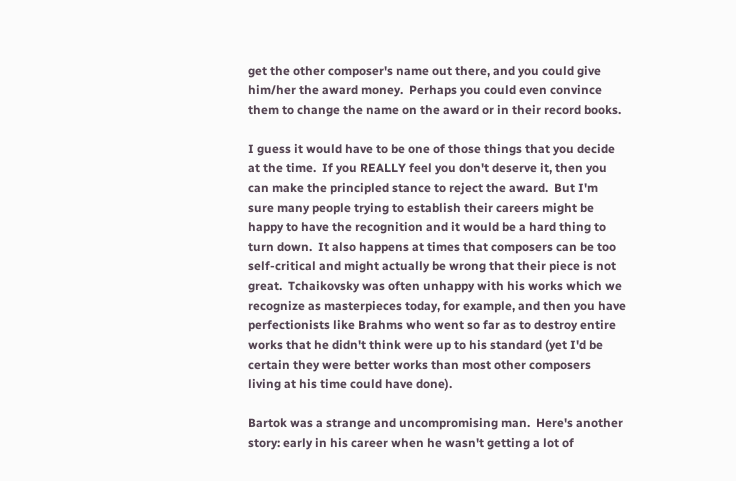get the other composer's name out there, and you could give him/her the award money.  Perhaps you could even convince them to change the name on the award or in their record books.

I guess it would have to be one of those things that you decide at the time.  If you REALLY feel you don't deserve it, then you can make the principled stance to reject the award.  But I'm sure many people trying to establish their careers might be happy to have the recognition and it would be a hard thing to turn down.  It also happens at times that composers can be too self-critical and might actually be wrong that their piece is not great.  Tchaikovsky was often unhappy with his works which we recognize as masterpieces today, for example, and then you have perfectionists like Brahms who went so far as to destroy entire works that he didn't think were up to his standard (yet I'd be certain they were better works than most other composers living at his time could have done).

Bartok was a strange and uncompromising man.  Here's another story: early in his career when he wasn't getting a lot of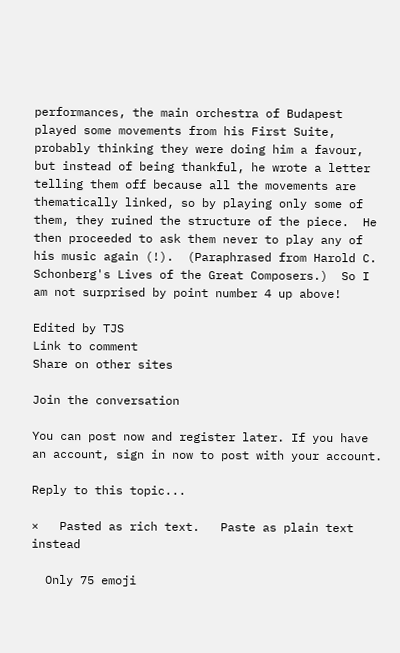performances, the main orchestra of Budapest played some movements from his First Suite, probably thinking they were doing him a favour, but instead of being thankful, he wrote a letter telling them off because all the movements are thematically linked, so by playing only some of them, they ruined the structure of the piece.  He then proceeded to ask them never to play any of his music again (!).  (Paraphrased from Harold C. Schonberg's Lives of the Great Composers.)  So I am not surprised by point number 4 up above!

Edited by TJS
Link to comment
Share on other sites

Join the conversation

You can post now and register later. If you have an account, sign in now to post with your account.

Reply to this topic...

×   Pasted as rich text.   Paste as plain text instead

  Only 75 emoji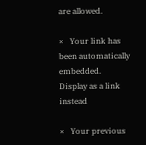are allowed.

×   Your link has been automatically embedded.   Display as a link instead

×   Your previous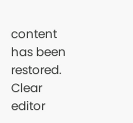content has been restored.   Clear editor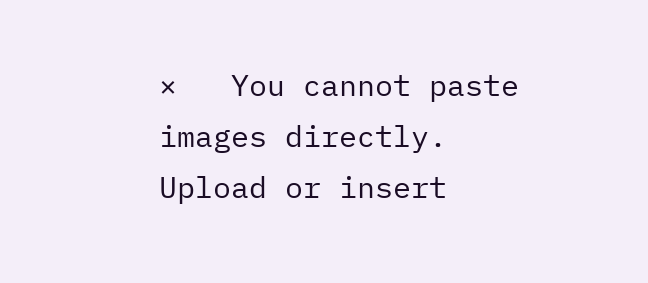×   You cannot paste images directly. Upload or insert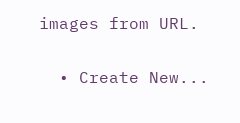images from URL.

  • Create New...